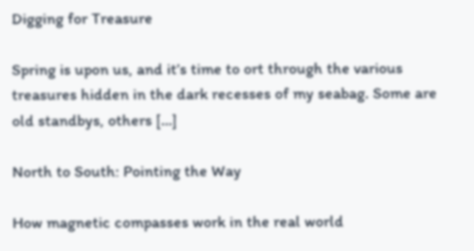Digging for Treasure

Spring is upon us, and it’s time to ort through the various treasures hidden in the dark recesses of my seabag. Some are old standbys, others […]

North to South: Pointing the Way

How magnetic compasses work in the real world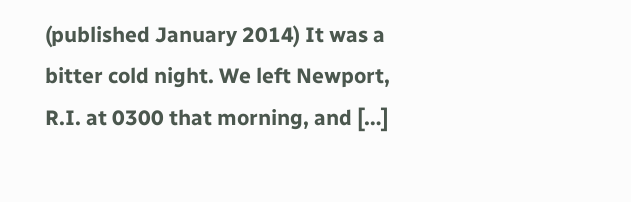(published January 2014) It was a bitter cold night. We left Newport, R.I. at 0300 that morning, and […]